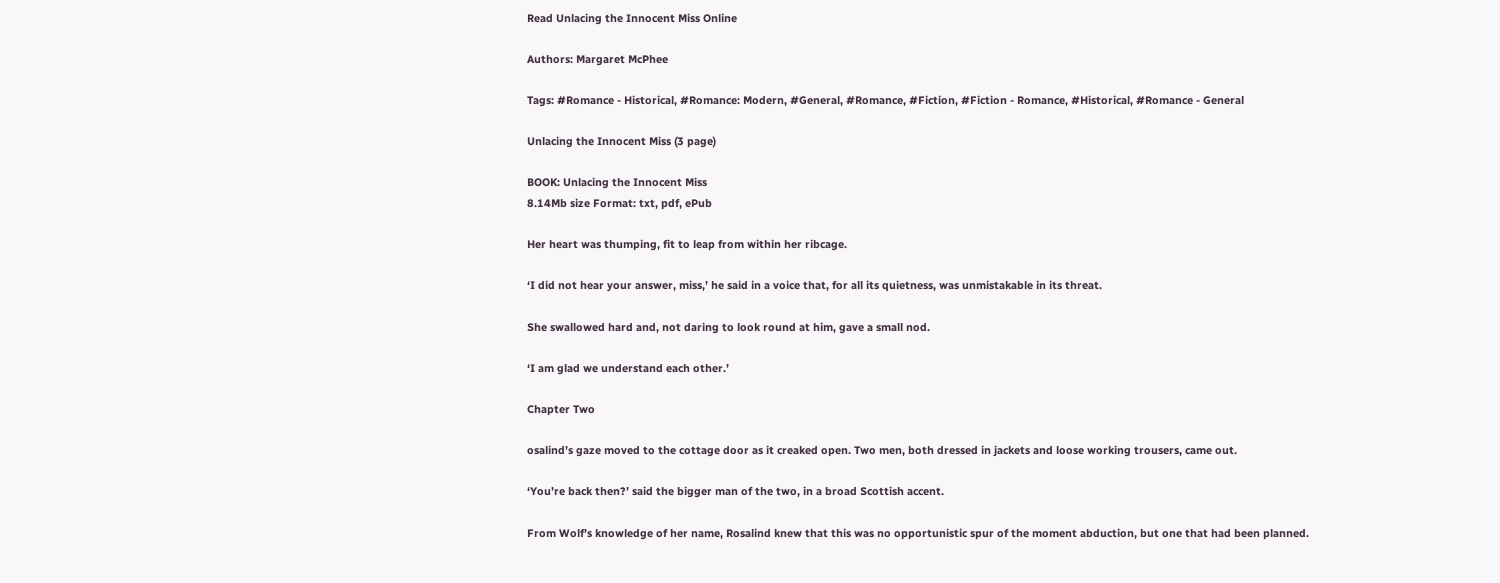Read Unlacing the Innocent Miss Online

Authors: Margaret McPhee

Tags: #Romance - Historical, #Romance: Modern, #General, #Romance, #Fiction, #Fiction - Romance, #Historical, #Romance - General

Unlacing the Innocent Miss (3 page)

BOOK: Unlacing the Innocent Miss
8.14Mb size Format: txt, pdf, ePub

Her heart was thumping, fit to leap from within her ribcage.

‘I did not hear your answer, miss,’ he said in a voice that, for all its quietness, was unmistakable in its threat.

She swallowed hard and, not daring to look round at him, gave a small nod.

‘I am glad we understand each other.’

Chapter Two

osalind’s gaze moved to the cottage door as it creaked open. Two men, both dressed in jackets and loose working trousers, came out.

‘You’re back then?’ said the bigger man of the two, in a broad Scottish accent.

From Wolf’s knowledge of her name, Rosalind knew that this was no opportunistic spur of the moment abduction, but one that had been planned.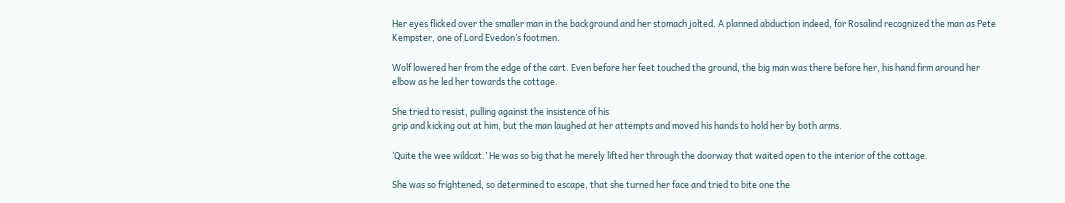Her eyes flicked over the smaller man in the background and her stomach jolted. A planned abduction indeed, for Rosalind recognized the man as Pete Kempster, one of Lord Evedon’s footmen.

Wolf lowered her from the edge of the cart. Even before her feet touched the ground, the big man was there before her, his hand firm around her elbow as he led her towards the cottage.

She tried to resist, pulling against the insistence of his
grip and kicking out at him, but the man laughed at her attempts and moved his hands to hold her by both arms.

‘Quite the wee wildcat.’ He was so big that he merely lifted her through the doorway that waited open to the interior of the cottage.

She was so frightened, so determined to escape, that she turned her face and tried to bite one the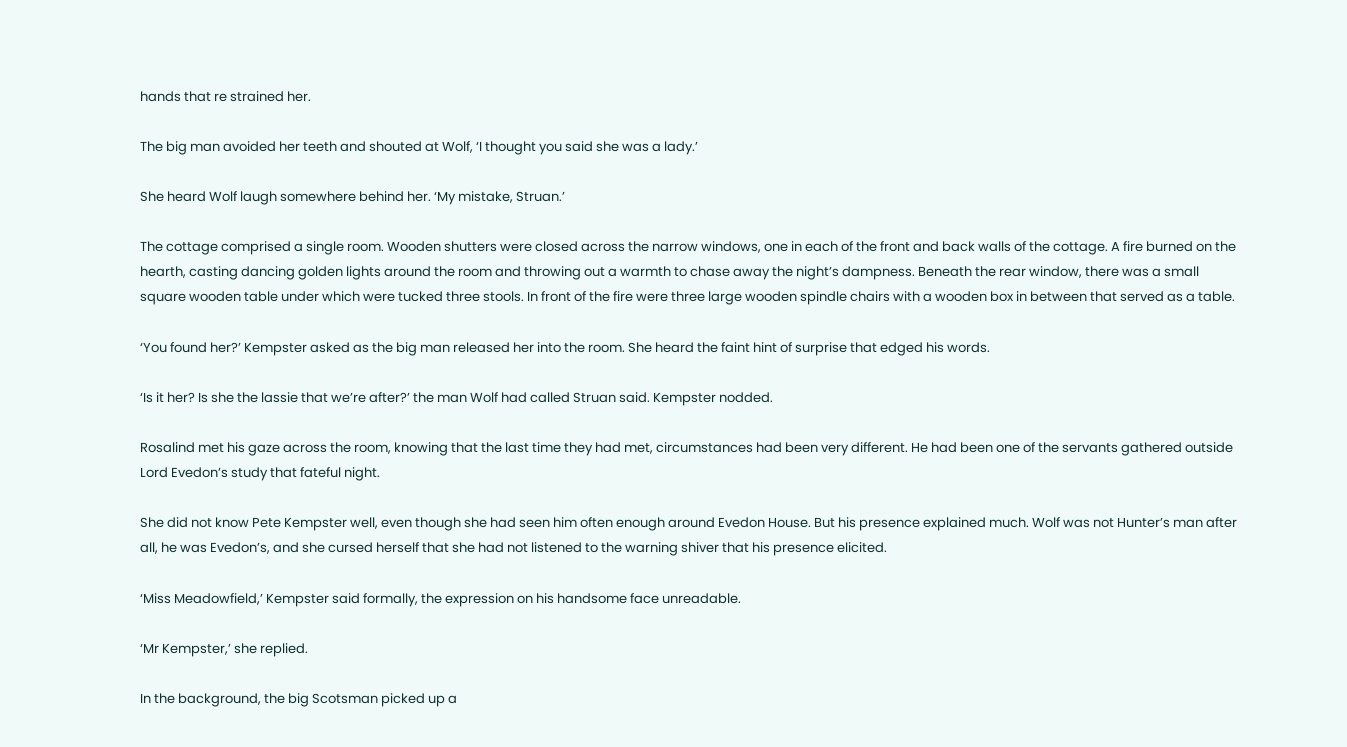hands that re strained her.

The big man avoided her teeth and shouted at Wolf, ‘I thought you said she was a lady.’

She heard Wolf laugh somewhere behind her. ‘My mistake, Struan.’

The cottage comprised a single room. Wooden shutters were closed across the narrow windows, one in each of the front and back walls of the cottage. A fire burned on the hearth, casting dancing golden lights around the room and throwing out a warmth to chase away the night’s dampness. Beneath the rear window, there was a small square wooden table under which were tucked three stools. In front of the fire were three large wooden spindle chairs with a wooden box in between that served as a table.

‘You found her?’ Kempster asked as the big man released her into the room. She heard the faint hint of surprise that edged his words.

‘Is it her? Is she the lassie that we’re after?’ the man Wolf had called Struan said. Kempster nodded.

Rosalind met his gaze across the room, knowing that the last time they had met, circumstances had been very different. He had been one of the servants gathered outside Lord Evedon’s study that fateful night.

She did not know Pete Kempster well, even though she had seen him often enough around Evedon House. But his presence explained much. Wolf was not Hunter’s man after
all, he was Evedon’s, and she cursed herself that she had not listened to the warning shiver that his presence elicited.

‘Miss Meadowfield,’ Kempster said formally, the expression on his handsome face unreadable.

‘Mr Kempster,’ she replied.

In the background, the big Scotsman picked up a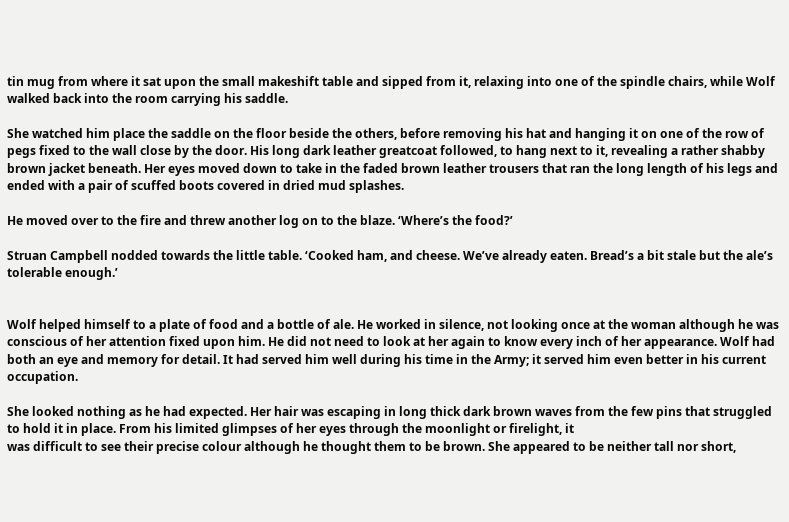tin mug from where it sat upon the small makeshift table and sipped from it, relaxing into one of the spindle chairs, while Wolf walked back into the room carrying his saddle.

She watched him place the saddle on the floor beside the others, before removing his hat and hanging it on one of the row of pegs fixed to the wall close by the door. His long dark leather greatcoat followed, to hang next to it, revealing a rather shabby brown jacket beneath. Her eyes moved down to take in the faded brown leather trousers that ran the long length of his legs and ended with a pair of scuffed boots covered in dried mud splashes.

He moved over to the fire and threw another log on to the blaze. ‘Where’s the food?’

Struan Campbell nodded towards the little table. ‘Cooked ham, and cheese. We’ve already eaten. Bread’s a bit stale but the ale’s tolerable enough.’


Wolf helped himself to a plate of food and a bottle of ale. He worked in silence, not looking once at the woman although he was conscious of her attention fixed upon him. He did not need to look at her again to know every inch of her appearance. Wolf had both an eye and memory for detail. It had served him well during his time in the Army; it served him even better in his current occupation.

She looked nothing as he had expected. Her hair was escaping in long thick dark brown waves from the few pins that struggled to hold it in place. From his limited glimpses of her eyes through the moonlight or firelight, it
was difficult to see their precise colour although he thought them to be brown. She appeared to be neither tall nor short,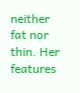neither fat nor thin. Her features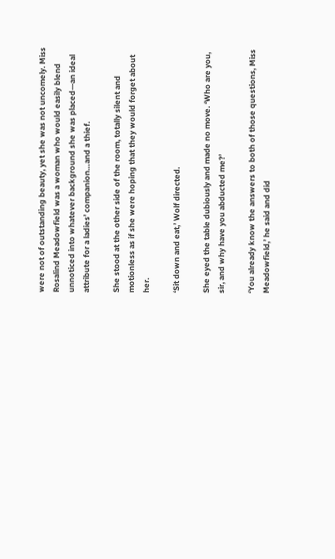were not of outstanding beauty, yet she was not uncomely. Miss Rosalind Meadowfield was a woman who would easily blend unnoticed into whatever background she was placed—an ideal attribute for a ladies’ companion…and a thief.

She stood at the other side of the room, totally silent and motionless as if she were hoping that they would forget about her.

‘Sit down and eat,’ Wolf directed.

She eyed the table dubiously and made no move. ‘Who are you, sir, and why have you abducted me?’

‘You already know the answers to both of those questions, Miss Meadowfield,’ he said and did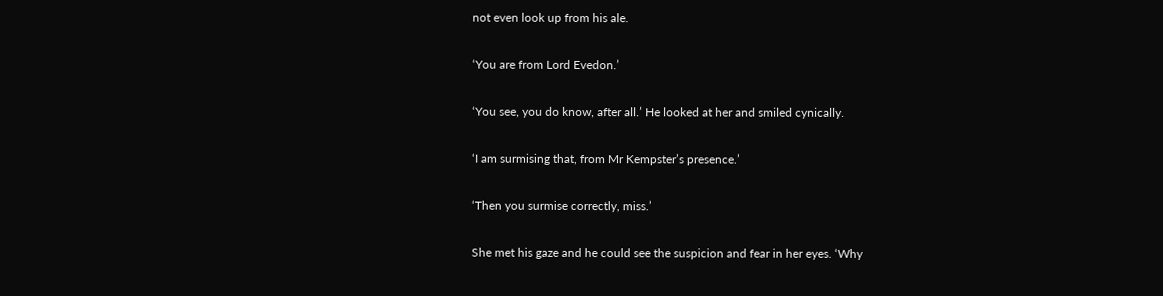not even look up from his ale.

‘You are from Lord Evedon.’

‘You see, you do know, after all.’ He looked at her and smiled cynically.

‘I am surmising that, from Mr Kempster’s presence.’

‘Then you surmise correctly, miss.’

She met his gaze and he could see the suspicion and fear in her eyes. ‘Why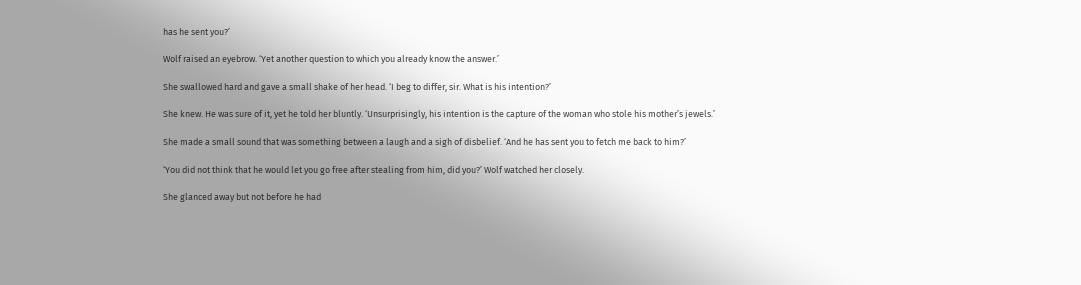has he sent you?’

Wolf raised an eyebrow. ‘Yet another question to which you already know the answer.’

She swallowed hard and gave a small shake of her head. ‘I beg to differ, sir. What is his intention?’

She knew. He was sure of it, yet he told her bluntly. ‘Unsurprisingly, his intention is the capture of the woman who stole his mother’s jewels.’

She made a small sound that was something between a laugh and a sigh of disbelief. ‘And he has sent you to fetch me back to him?’

‘You did not think that he would let you go free after stealing from him, did you?’ Wolf watched her closely.

She glanced away but not before he had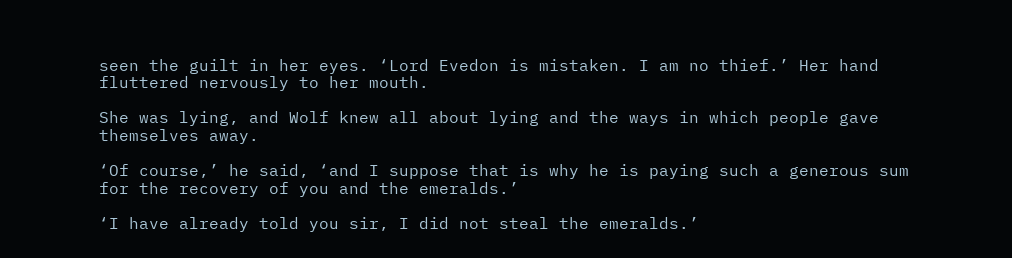seen the guilt in her eyes. ‘Lord Evedon is mistaken. I am no thief.’ Her hand fluttered nervously to her mouth.

She was lying, and Wolf knew all about lying and the ways in which people gave themselves away.

‘Of course,’ he said, ‘and I suppose that is why he is paying such a generous sum for the recovery of you and the emeralds.’

‘I have already told you sir, I did not steal the emeralds.’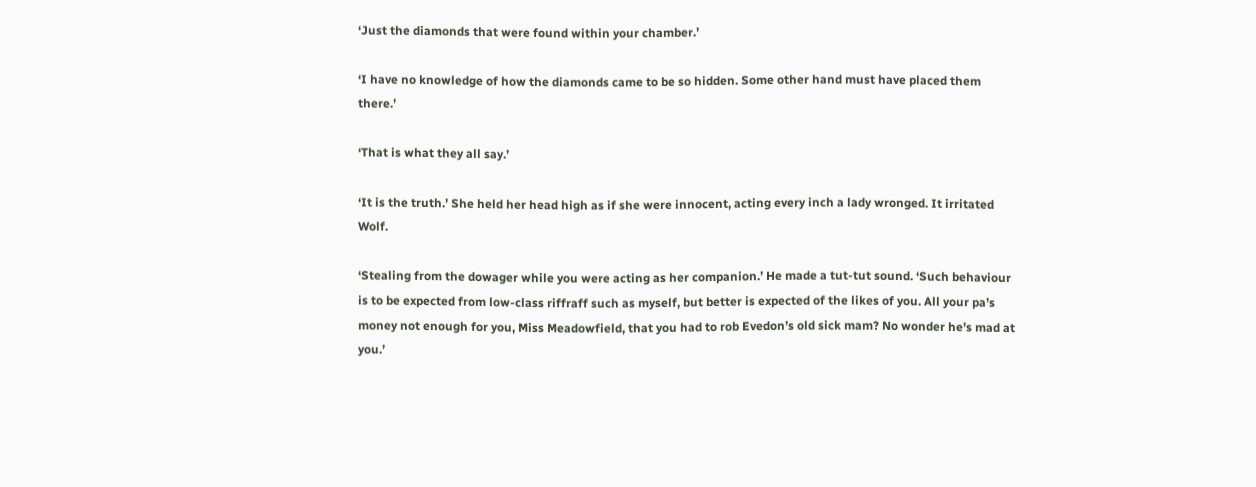‘Just the diamonds that were found within your chamber.’

‘I have no knowledge of how the diamonds came to be so hidden. Some other hand must have placed them there.’

‘That is what they all say.’

‘It is the truth.’ She held her head high as if she were innocent, acting every inch a lady wronged. It irritated Wolf.

‘Stealing from the dowager while you were acting as her companion.’ He made a tut-tut sound. ‘Such behaviour is to be expected from low-class riffraff such as myself, but better is expected of the likes of you. All your pa’s money not enough for you, Miss Meadowfield, that you had to rob Evedon’s old sick mam? No wonder he’s mad at you.’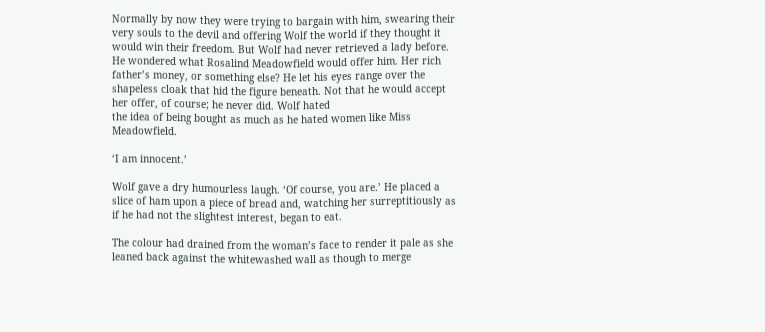Normally by now they were trying to bargain with him, swearing their very souls to the devil and offering Wolf the world if they thought it would win their freedom. But Wolf had never retrieved a lady before. He wondered what Rosalind Meadowfield would offer him. Her rich father’s money, or something else? He let his eyes range over the shapeless cloak that hid the figure beneath. Not that he would accept her offer, of course; he never did. Wolf hated
the idea of being bought as much as he hated women like Miss Meadowfield.

‘I am innocent.’

Wolf gave a dry humourless laugh. ‘Of course, you are.’ He placed a slice of ham upon a piece of bread and, watching her surreptitiously as if he had not the slightest interest, began to eat.

The colour had drained from the woman’s face to render it pale as she leaned back against the whitewashed wall as though to merge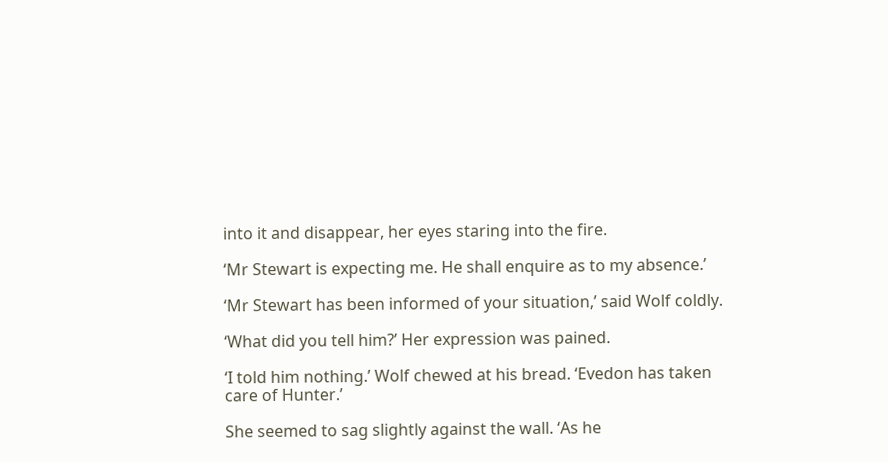into it and disappear, her eyes staring into the fire.

‘Mr Stewart is expecting me. He shall enquire as to my absence.’

‘Mr Stewart has been informed of your situation,’ said Wolf coldly.

‘What did you tell him?’ Her expression was pained.

‘I told him nothing.’ Wolf chewed at his bread. ‘Evedon has taken care of Hunter.’

She seemed to sag slightly against the wall. ‘As he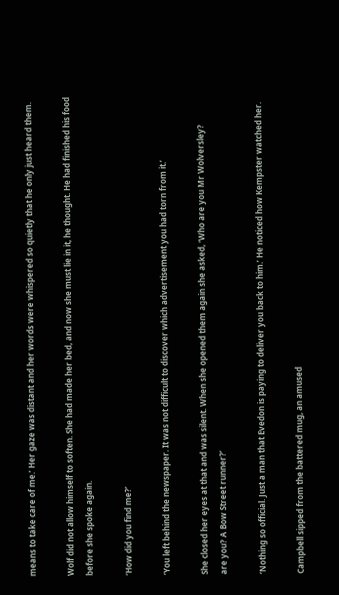means to take care of me.’ Her gaze was distant and her words were whispered so quietly that he only just heard them.

Wolf did not allow himself to soften. She had made her bed, and now she must lie in it, he thought. He had finished his food before she spoke again.

‘How did you find me?’

‘You left behind the newspaper. It was not difficult to discover which advertisement you had torn from it.’

She closed her eyes at that and was silent. When she opened them again she asked, ‘Who are you Mr Wolversley?
are you? A Bow Street runner?’

‘Nothing so official. Just a man that Evedon is paying to deliver you back to him.’ He noticed how Kempster watched her.

Campbell sipped from the battered mug, an amused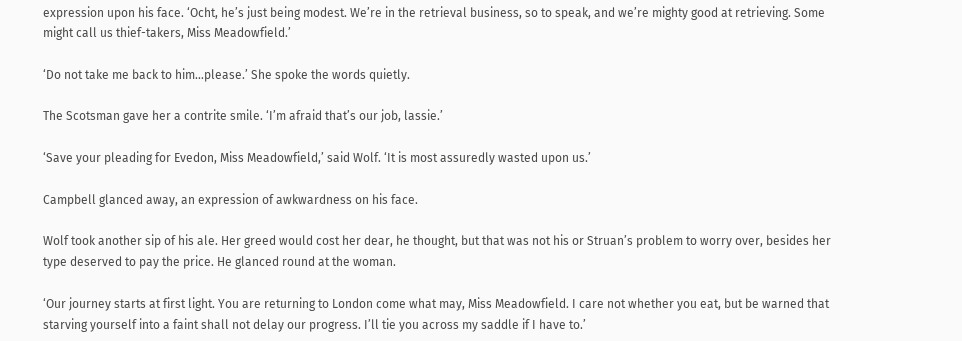expression upon his face. ‘Ocht, he’s just being modest. We’re in the retrieval business, so to speak, and we’re mighty good at retrieving. Some might call us thief-takers, Miss Meadowfield.’

‘Do not take me back to him…please.’ She spoke the words quietly.

The Scotsman gave her a contrite smile. ‘I’m afraid that’s our job, lassie.’

‘Save your pleading for Evedon, Miss Meadowfield,’ said Wolf. ‘It is most assuredly wasted upon us.’

Campbell glanced away, an expression of awkwardness on his face.

Wolf took another sip of his ale. Her greed would cost her dear, he thought, but that was not his or Struan’s problem to worry over, besides her type deserved to pay the price. He glanced round at the woman.

‘Our journey starts at first light. You are returning to London come what may, Miss Meadowfield. I care not whether you eat, but be warned that starving yourself into a faint shall not delay our progress. I’ll tie you across my saddle if I have to.’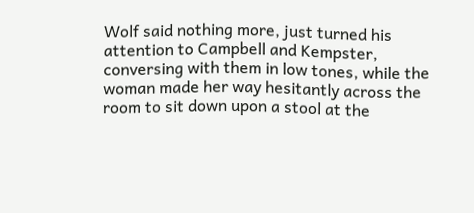Wolf said nothing more, just turned his attention to Campbell and Kempster, conversing with them in low tones, while the woman made her way hesitantly across the room to sit down upon a stool at the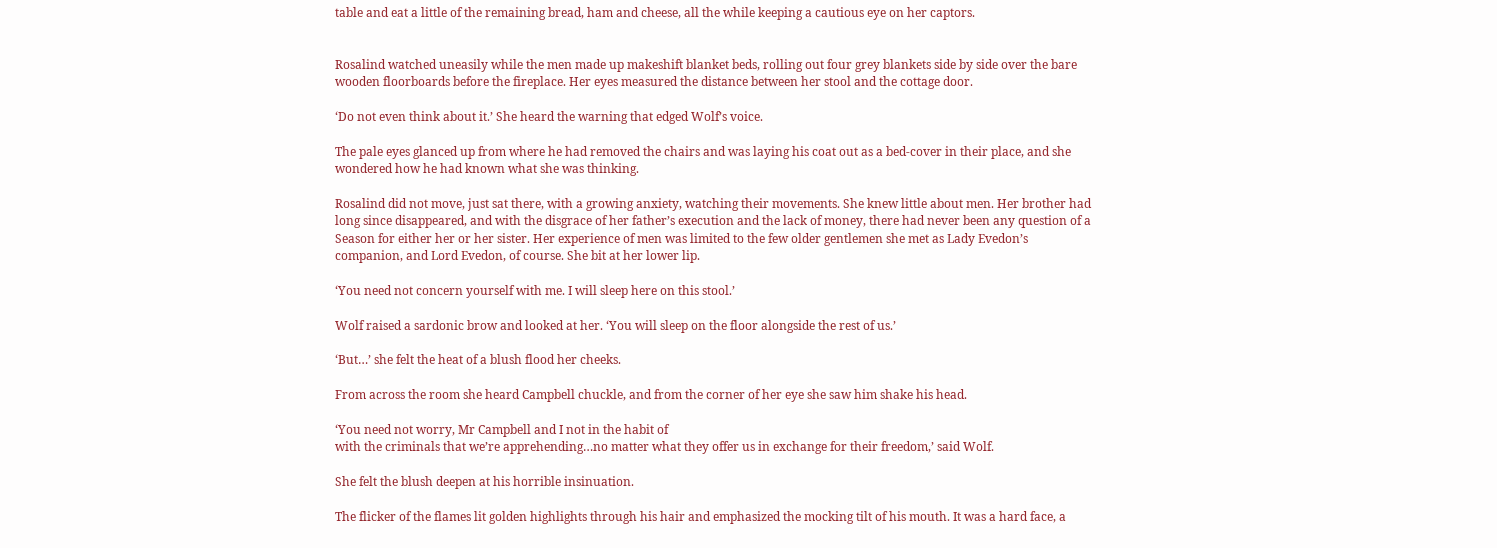table and eat a little of the remaining bread, ham and cheese, all the while keeping a cautious eye on her captors.


Rosalind watched uneasily while the men made up makeshift blanket beds, rolling out four grey blankets side by side over the bare wooden floorboards before the fireplace. Her eyes measured the distance between her stool and the cottage door.

‘Do not even think about it.’ She heard the warning that edged Wolf’s voice.

The pale eyes glanced up from where he had removed the chairs and was laying his coat out as a bed-cover in their place, and she wondered how he had known what she was thinking.

Rosalind did not move, just sat there, with a growing anxiety, watching their movements. She knew little about men. Her brother had long since disappeared, and with the disgrace of her father’s execution and the lack of money, there had never been any question of a Season for either her or her sister. Her experience of men was limited to the few older gentlemen she met as Lady Evedon’s companion, and Lord Evedon, of course. She bit at her lower lip.

‘You need not concern yourself with me. I will sleep here on this stool.’

Wolf raised a sardonic brow and looked at her. ‘You will sleep on the floor alongside the rest of us.’

‘But…’ she felt the heat of a blush flood her cheeks.

From across the room she heard Campbell chuckle, and from the corner of her eye she saw him shake his head.

‘You need not worry, Mr Campbell and I not in the habit of
with the criminals that we’re apprehending…no matter what they offer us in exchange for their freedom,’ said Wolf.

She felt the blush deepen at his horrible insinuation.

The flicker of the flames lit golden highlights through his hair and emphasized the mocking tilt of his mouth. It was a hard face, a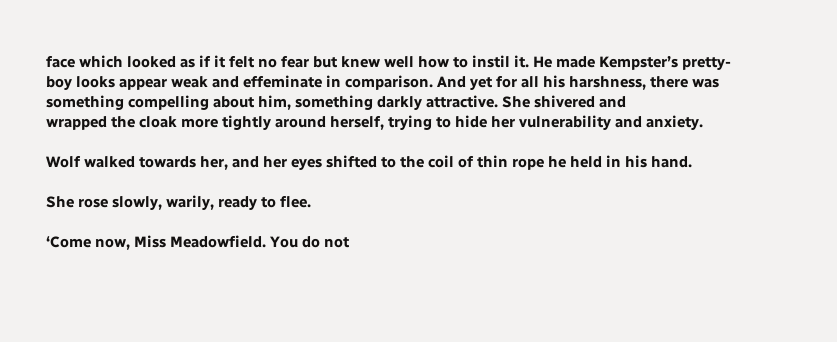face which looked as if it felt no fear but knew well how to instil it. He made Kempster’s pretty-boy looks appear weak and effeminate in comparison. And yet for all his harshness, there was something compelling about him, something darkly attractive. She shivered and
wrapped the cloak more tightly around herself, trying to hide her vulnerability and anxiety.

Wolf walked towards her, and her eyes shifted to the coil of thin rope he held in his hand.

She rose slowly, warily, ready to flee.

‘Come now, Miss Meadowfield. You do not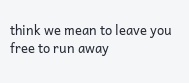think we mean to leave you free to run away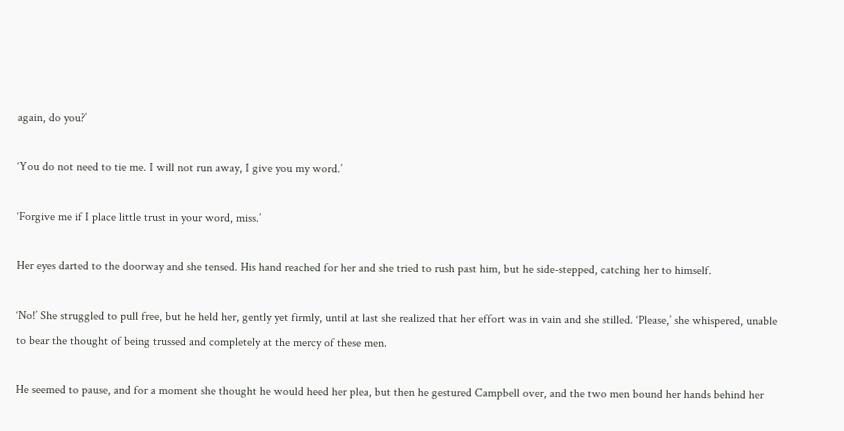again, do you?’

‘You do not need to tie me. I will not run away, I give you my word.’

‘Forgive me if I place little trust in your word, miss.’

Her eyes darted to the doorway and she tensed. His hand reached for her and she tried to rush past him, but he side-stepped, catching her to himself.

‘No!’ She struggled to pull free, but he held her, gently yet firmly, until at last she realized that her effort was in vain and she stilled. ‘Please,’ she whispered, unable to bear the thought of being trussed and completely at the mercy of these men.

He seemed to pause, and for a moment she thought he would heed her plea, but then he gestured Campbell over, and the two men bound her hands behind her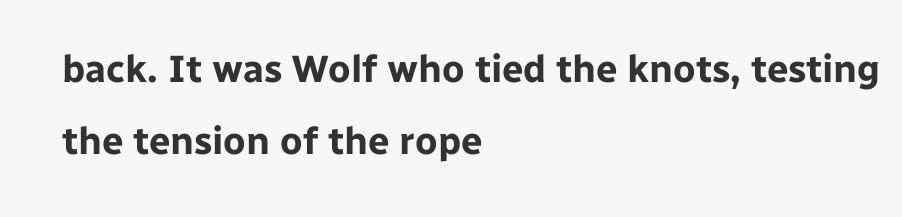back. It was Wolf who tied the knots, testing the tension of the rope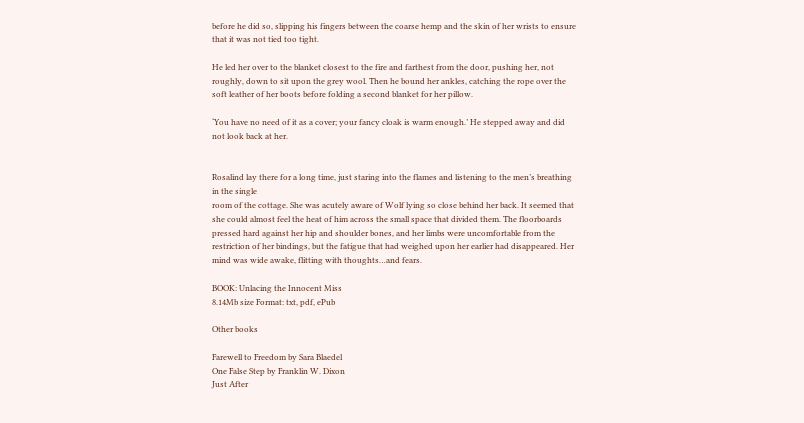before he did so, slipping his fingers between the coarse hemp and the skin of her wrists to ensure that it was not tied too tight.

He led her over to the blanket closest to the fire and farthest from the door, pushing her, not roughly, down to sit upon the grey wool. Then he bound her ankles, catching the rope over the soft leather of her boots before folding a second blanket for her pillow.

‘You have no need of it as a cover; your fancy cloak is warm enough.’ He stepped away and did not look back at her.


Rosalind lay there for a long time, just staring into the flames and listening to the men’s breathing in the single
room of the cottage. She was acutely aware of Wolf lying so close behind her back. It seemed that she could almost feel the heat of him across the small space that divided them. The floorboards pressed hard against her hip and shoulder bones, and her limbs were uncomfortable from the restriction of her bindings, but the fatigue that had weighed upon her earlier had disappeared. Her mind was wide awake, flitting with thoughts…and fears.

BOOK: Unlacing the Innocent Miss
8.14Mb size Format: txt, pdf, ePub

Other books

Farewell to Freedom by Sara Blaedel
One False Step by Franklin W. Dixon
Just After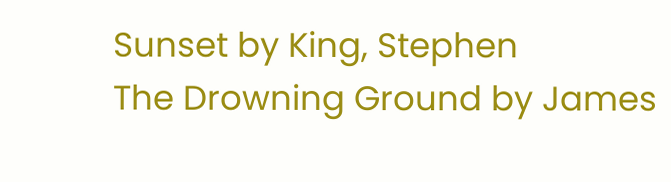Sunset by King, Stephen
The Drowning Ground by James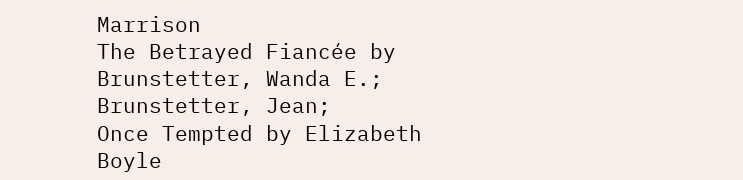Marrison
The Betrayed Fiancée by Brunstetter, Wanda E.; Brunstetter, Jean;
Once Tempted by Elizabeth Boyle